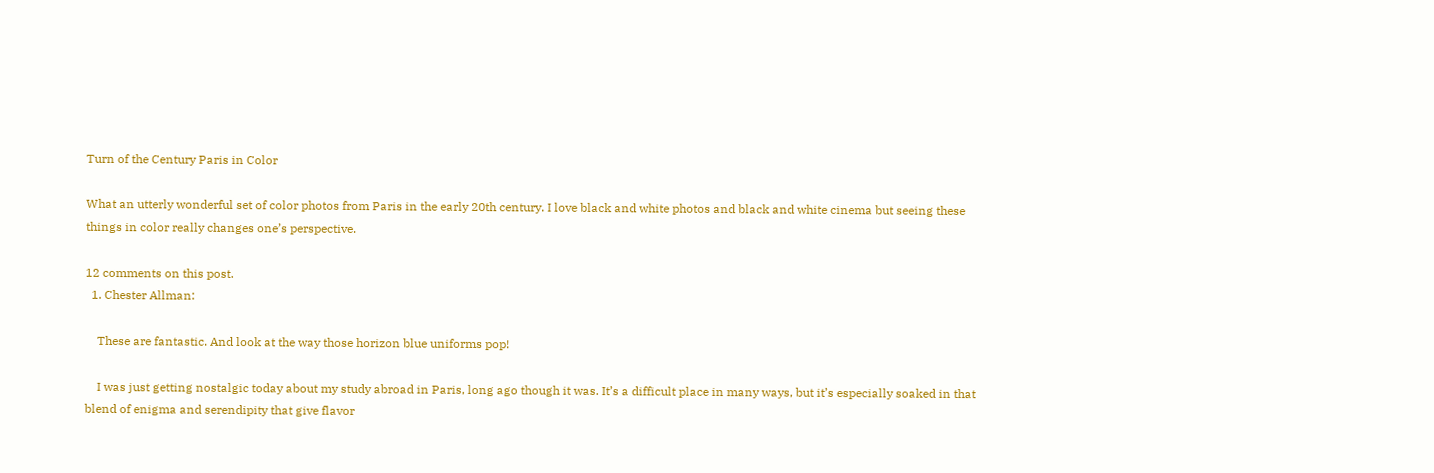Turn of the Century Paris in Color

What an utterly wonderful set of color photos from Paris in the early 20th century. I love black and white photos and black and white cinema but seeing these things in color really changes one’s perspective.

12 comments on this post.
  1. Chester Allman:

    These are fantastic. And look at the way those horizon blue uniforms pop!

    I was just getting nostalgic today about my study abroad in Paris, long ago though it was. It’s a difficult place in many ways, but it’s especially soaked in that blend of enigma and serendipity that give flavor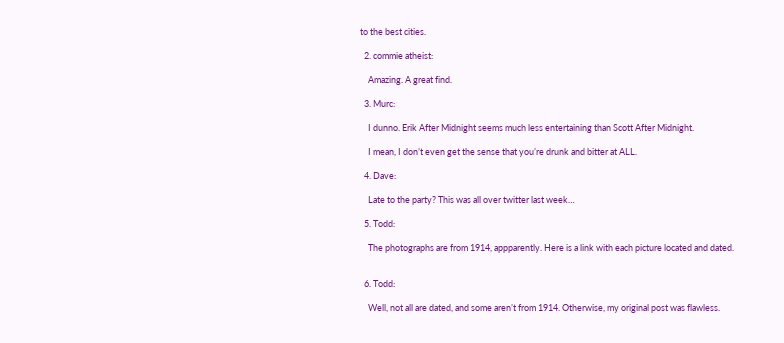to the best cities.

  2. commie atheist:

    Amazing. A great find.

  3. Murc:

    I dunno. Erik After Midnight seems much less entertaining than Scott After Midnight.

    I mean, I don’t even get the sense that you’re drunk and bitter at ALL.

  4. Dave:

    Late to the party? This was all over twitter last week…

  5. Todd:

    The photographs are from 1914, appparently. Here is a link with each picture located and dated.


  6. Todd:

    Well, not all are dated, and some aren’t from 1914. Otherwise, my original post was flawless.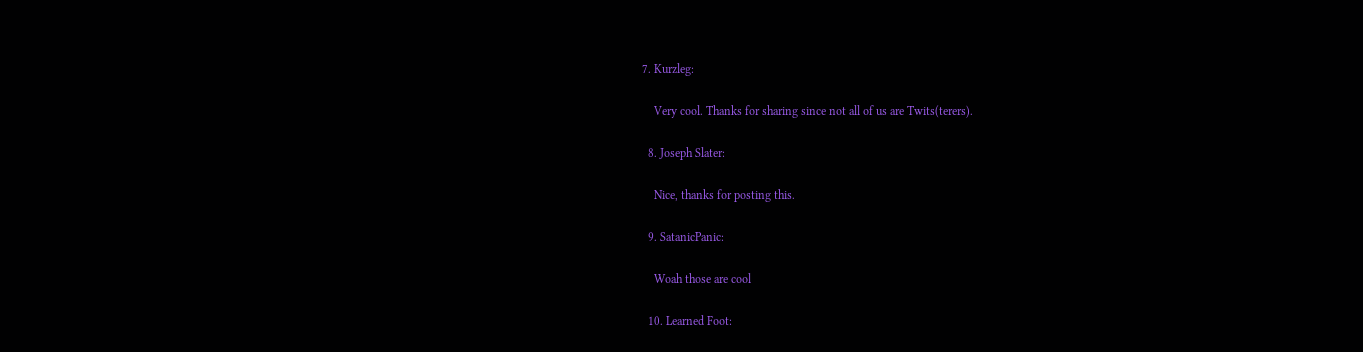7. Kurzleg:

    Very cool. Thanks for sharing since not all of us are Twits(terers).

  8. Joseph Slater:

    Nice, thanks for posting this.

  9. SatanicPanic:

    Woah those are cool

  10. Learned Foot: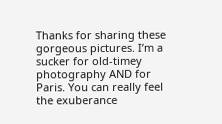Thanks for sharing these gorgeous pictures. I’m a sucker for old-timey photography AND for Paris. You can really feel the exuberance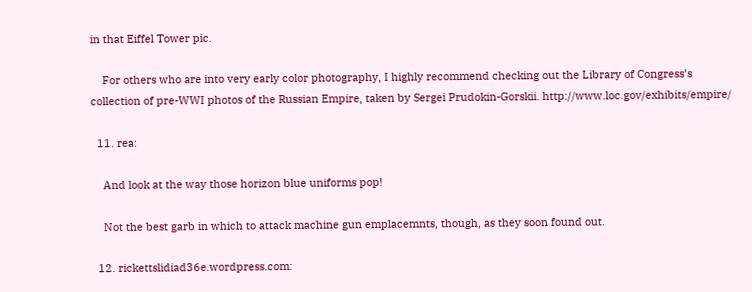in that Eiffel Tower pic.

    For others who are into very early color photography, I highly recommend checking out the Library of Congress’s collection of pre-WWI photos of the Russian Empire, taken by Sergei Prudokin-Gorskii. http://www.loc.gov/exhibits/empire/

  11. rea:

    And look at the way those horizon blue uniforms pop!

    Not the best garb in which to attack machine gun emplacemnts, though, as they soon found out.

  12. rickettslidiad36e.wordpress.com: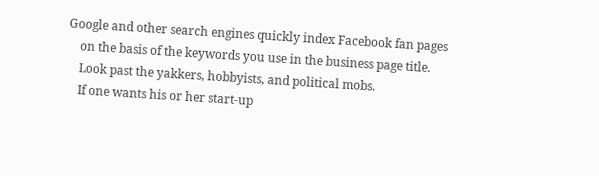Google and other search engines quickly index Facebook fan pages
    on the basis of the keywords you use in the business page title.
    Look past the yakkers, hobbyists, and political mobs.
    If one wants his or her start-up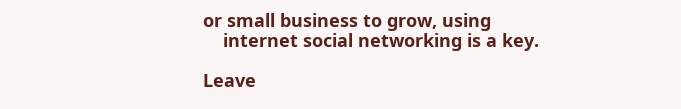or small business to grow, using
    internet social networking is a key.

Leave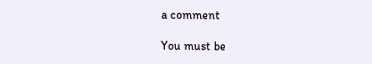a comment

You must be